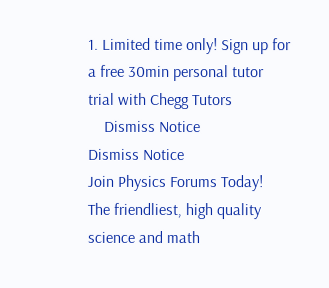1. Limited time only! Sign up for a free 30min personal tutor trial with Chegg Tutors
    Dismiss Notice
Dismiss Notice
Join Physics Forums Today!
The friendliest, high quality science and math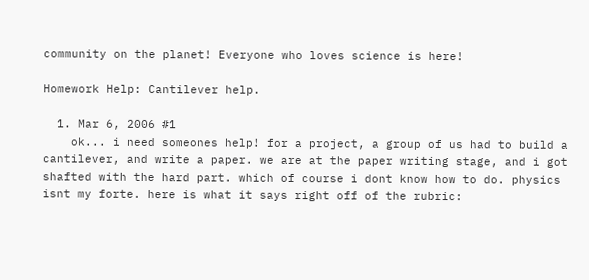community on the planet! Everyone who loves science is here!

Homework Help: Cantilever help.

  1. Mar 6, 2006 #1
    ok... i need someones help! for a project, a group of us had to build a cantilever, and write a paper. we are at the paper writing stage, and i got shafted with the hard part. which of course i dont know how to do. physics isnt my forte. here is what it says right off of the rubric: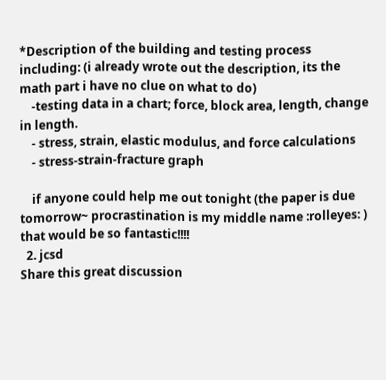*Description of the building and testing process including: (i already wrote out the description, its the math part i have no clue on what to do)
    -testing data in a chart; force, block area, length, change in length.
    - stress, strain, elastic modulus, and force calculations
    - stress-strain-fracture graph

    if anyone could help me out tonight (the paper is due tomorrow~ procrastination is my middle name :rolleyes: ) that would be so fantastic!!!!
  2. jcsd
Share this great discussion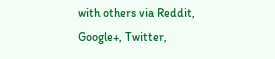with others via Reddit, Google+, Twitter,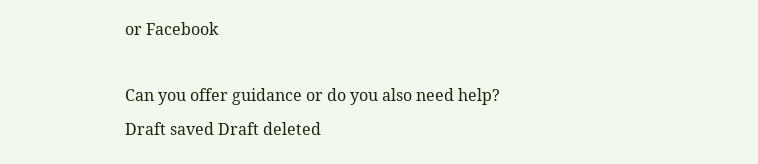or Facebook

Can you offer guidance or do you also need help?
Draft saved Draft deleted